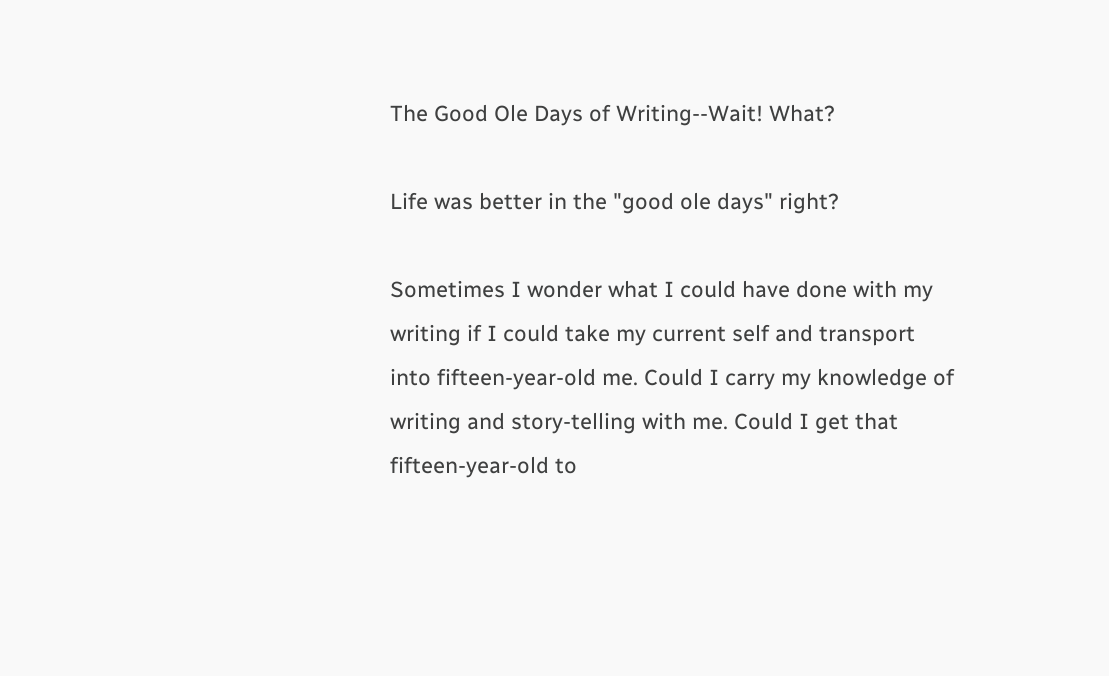The Good Ole Days of Writing--Wait! What?

Life was better in the "good ole days" right?

Sometimes I wonder what I could have done with my writing if I could take my current self and transport into fifteen-year-old me. Could I carry my knowledge of writing and story-telling with me. Could I get that fifteen-year-old to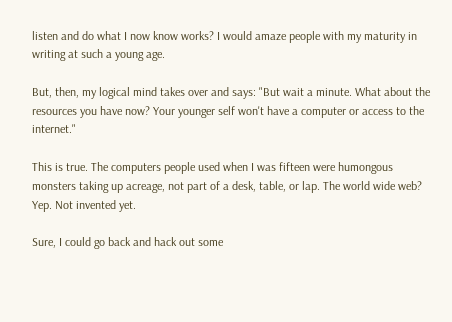listen and do what I now know works? I would amaze people with my maturity in writing at such a young age.

But, then, my logical mind takes over and says: "But wait a minute. What about the resources you have now? Your younger self won't have a computer or access to the internet."

This is true. The computers people used when I was fifteen were humongous monsters taking up acreage, not part of a desk, table, or lap. The world wide web? Yep. Not invented yet.

Sure, I could go back and hack out some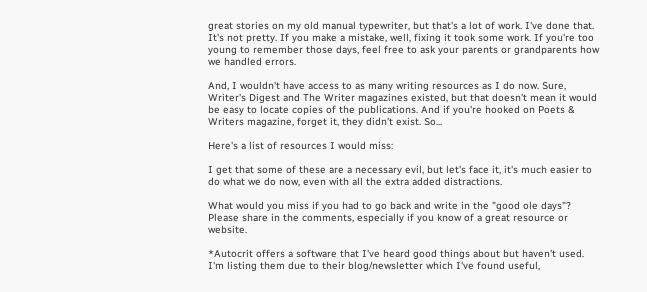great stories on my old manual typewriter, but that's a lot of work. I've done that. It's not pretty. If you make a mistake, well, fixing it took some work. If you're too young to remember those days, feel free to ask your parents or grandparents how we handled errors.

And, I wouldn't have access to as many writing resources as I do now. Sure, Writer's Digest and The Writer magazines existed, but that doesn't mean it would be easy to locate copies of the publications. And if you're hooked on Poets & Writers magazine, forget it, they didn't exist. So...

Here's a list of resources I would miss:

I get that some of these are a necessary evil, but let's face it, it's much easier to do what we do now, even with all the extra added distractions.

What would you miss if you had to go back and write in the "good ole days"? Please share in the comments, especially if you know of a great resource or website.

*Autocrit offers a software that I've heard good things about but haven't used. I'm listing them due to their blog/newsletter which I've found useful,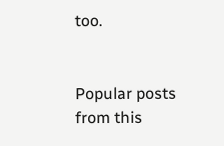too.


Popular posts from this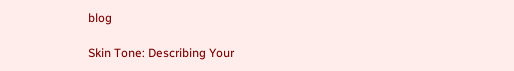blog

Skin Tone: Describing Your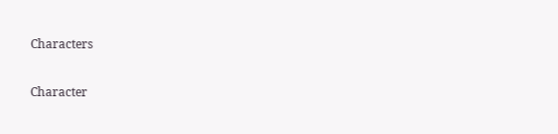Characters

Character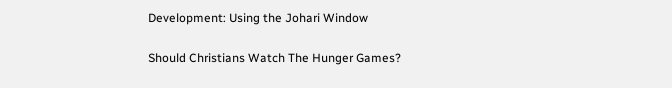Development: Using the Johari Window

Should Christians Watch The Hunger Games?